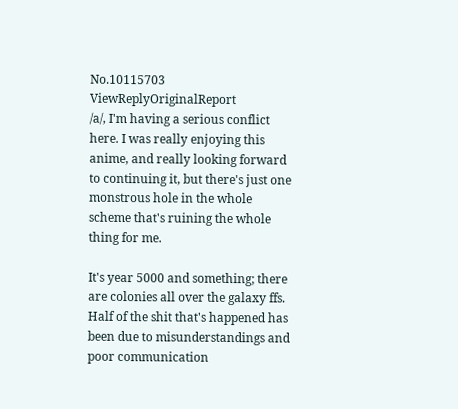No.10115703 ViewReplyOriginalReport
/a/, I'm having a serious conflict here. I was really enjoying this anime, and really looking forward to continuing it, but there's just one monstrous hole in the whole scheme that's ruining the whole thing for me.

It's year 5000 and something; there are colonies all over the galaxy ffs. Half of the shit that's happened has been due to misunderstandings and poor communication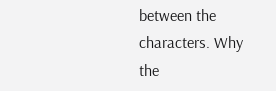between the characters. Why the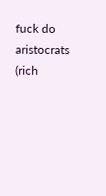fuck do aristocrats (rich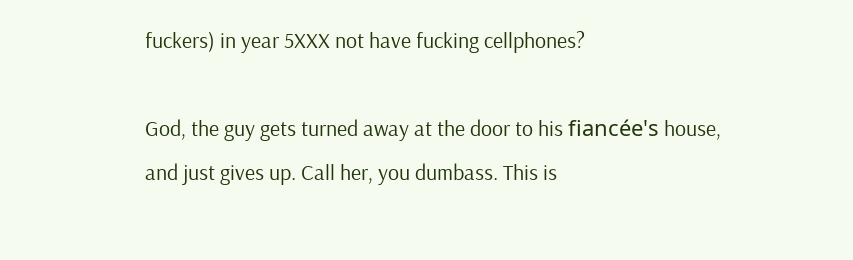fuckers) in year 5XXX not have fucking cellphones?

God, the guy gets turned away at the door to his fiancée's house, and just gives up. Call her, you dumbass. This is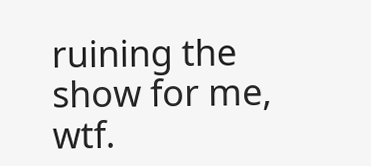ruining the show for me, wtf.